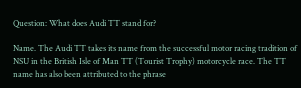Question: What does Audi TT stand for?

Name. The Audi TT takes its name from the successful motor racing tradition of NSU in the British Isle of Man TT (Tourist Trophy) motorcycle race. The TT name has also been attributed to the phrase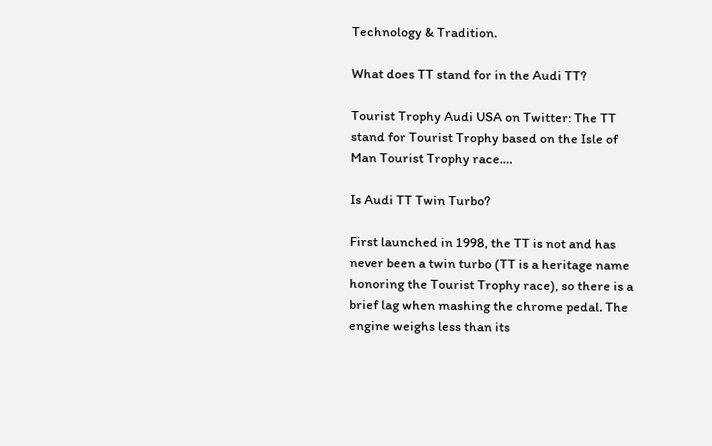Technology & Tradition.

What does TT stand for in the Audi TT?

Tourist Trophy Audi USA on Twitter: The TT stand for Tourist Trophy based on the Isle of Man Tourist Trophy race.…

Is Audi TT Twin Turbo?

First launched in 1998, the TT is not and has never been a twin turbo (TT is a heritage name honoring the Tourist Trophy race), so there is a brief lag when mashing the chrome pedal. The engine weighs less than its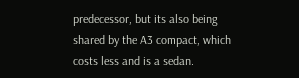predecessor, but its also being shared by the A3 compact, which costs less and is a sedan.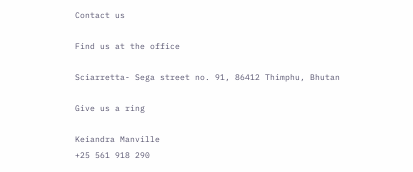Contact us

Find us at the office

Sciarretta- Sega street no. 91, 86412 Thimphu, Bhutan

Give us a ring

Keiandra Manville
+25 561 918 290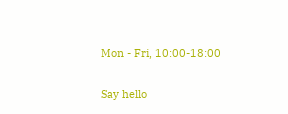Mon - Fri, 10:00-18:00

Say hello